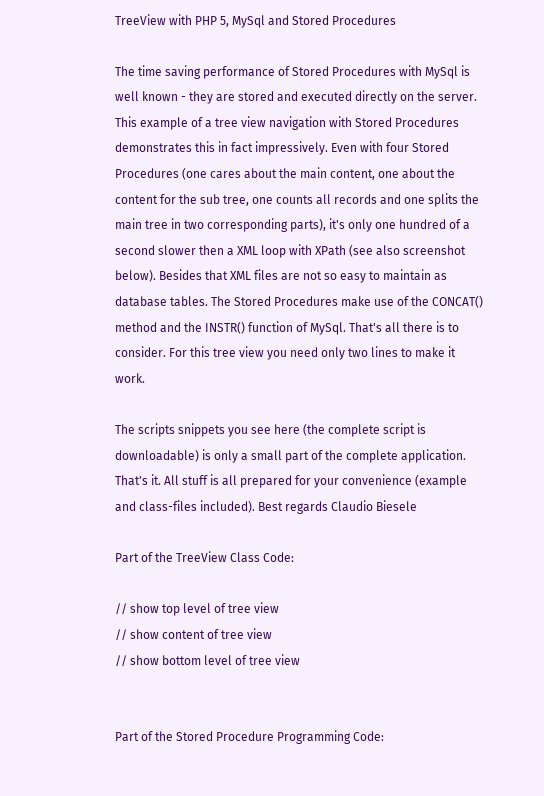TreeView with PHP 5, MySql and Stored Procedures

The time saving performance of Stored Procedures with MySql is well known - they are stored and executed directly on the server. This example of a tree view navigation with Stored Procedures demonstrates this in fact impressively. Even with four Stored Procedures (one cares about the main content, one about the content for the sub tree, one counts all records and one splits the main tree in two corresponding parts), it's only one hundred of a second slower then a XML loop with XPath (see also screenshot below). Besides that XML files are not so easy to maintain as database tables. The Stored Procedures make use of the CONCAT() method and the INSTR() function of MySql. That's all there is to consider. For this tree view you need only two lines to make it work.

The scripts snippets you see here (the complete script is downloadable) is only a small part of the complete application. That's it. All stuff is all prepared for your convenience (example and class-files included). Best regards Claudio Biesele

Part of the TreeView Class Code:

// show top level of tree view
// show content of tree view
// show bottom level of tree view


Part of the Stored Procedure Programming Code: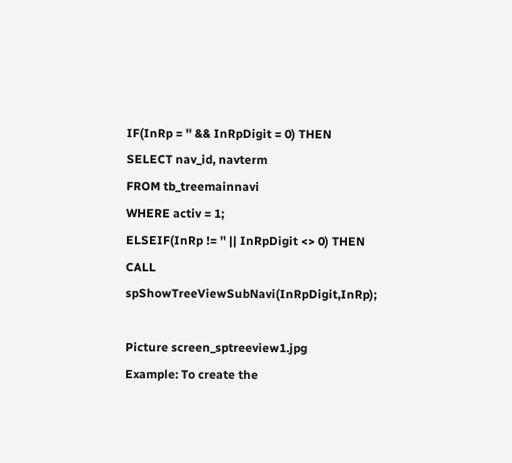IF(InRp = '' && InRpDigit = 0) THEN
SELECT nav_id, navterm
FROM tb_treemainnavi
WHERE activ = 1;
ELSEIF(InRp != '' || InRpDigit <> 0) THEN
CALL spShowTreeViewSubNavi(InRpDigit,InRp);

Picture screen_sptreeview1.jpg
Example: To create the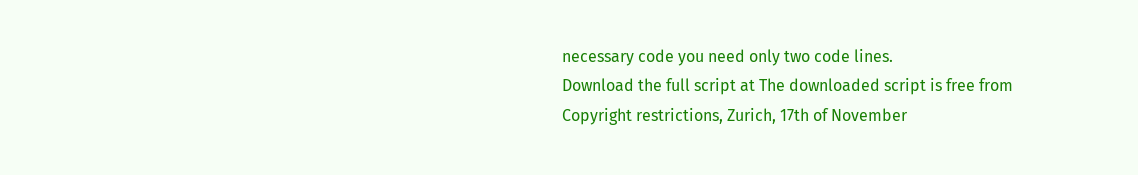necessary code you need only two code lines.
Download the full script at The downloaded script is free from Copyright restrictions, Zurich, 17th of November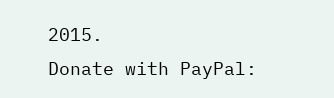2015.
Donate with PayPal: